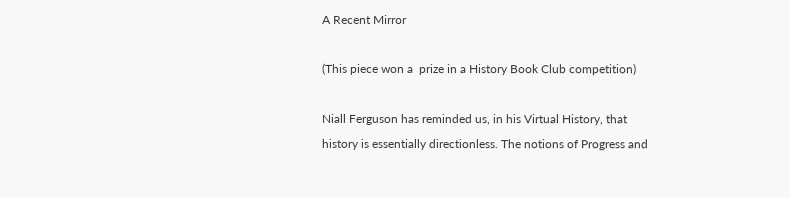A Recent Mirror

(This piece won a  prize in a History Book Club competition)

Niall Ferguson has reminded us, in his Virtual History, that history is essentially directionless. The notions of Progress and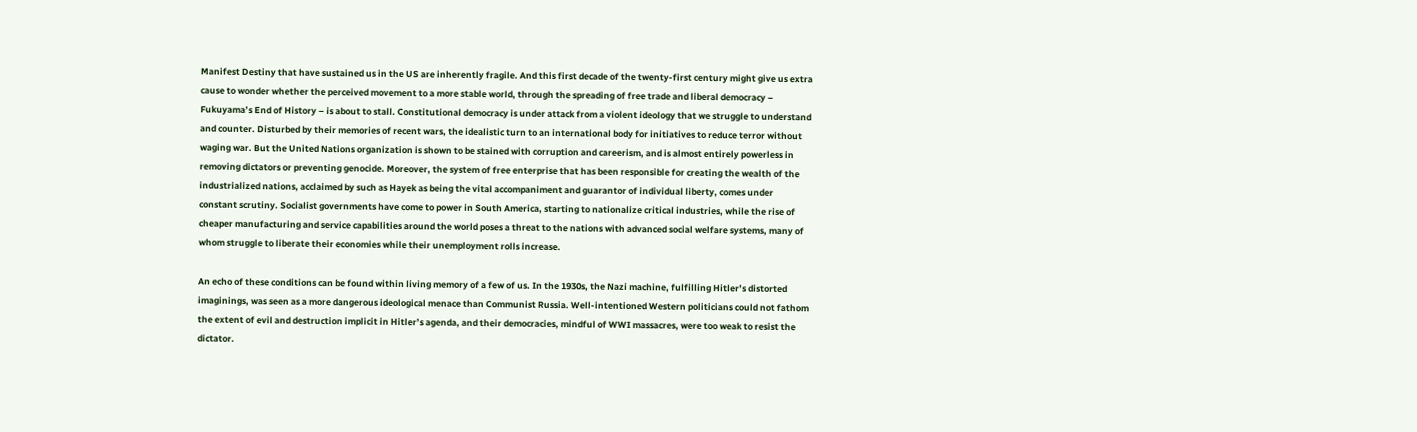Manifest Destiny that have sustained us in the US are inherently fragile. And this first decade of the twenty-first century might give us extra cause to wonder whether the perceived movement to a more stable world, through the spreading of free trade and liberal democracy – Fukuyama’s End of History – is about to stall. Constitutional democracy is under attack from a violent ideology that we struggle to understand and counter. Disturbed by their memories of recent wars, the idealistic turn to an international body for initiatives to reduce terror without waging war. But the United Nations organization is shown to be stained with corruption and careerism, and is almost entirely powerless in removing dictators or preventing genocide. Moreover, the system of free enterprise that has been responsible for creating the wealth of the industrialized nations, acclaimed by such as Hayek as being the vital accompaniment and guarantor of individual liberty, comes under constant scrutiny. Socialist governments have come to power in South America, starting to nationalize critical industries, while the rise of cheaper manufacturing and service capabilities around the world poses a threat to the nations with advanced social welfare systems, many of whom struggle to liberate their economies while their unemployment rolls increase.

An echo of these conditions can be found within living memory of a few of us. In the 1930s, the Nazi machine, fulfilling Hitler’s distorted imaginings, was seen as a more dangerous ideological menace than Communist Russia. Well-intentioned Western politicians could not fathom the extent of evil and destruction implicit in Hitler’s agenda, and their democracies, mindful of WWI massacres, were too weak to resist the dictator.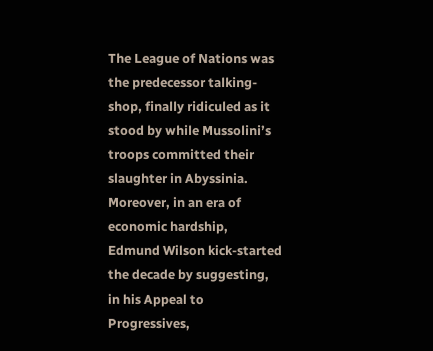The League of Nations was the predecessor talking-shop, finally ridiculed as it stood by while Mussolini’s troops committed their slaughter in Abyssinia. Moreover, in an era of economic hardship, Edmund Wilson kick-started the decade by suggesting, in his Appeal to Progressives,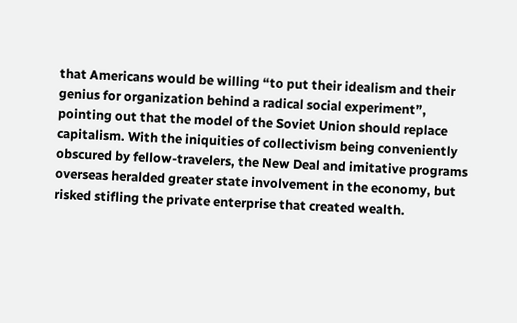that Americans would be willing “to put their idealism and their genius for organization behind a radical social experiment”, pointing out that the model of the Soviet Union should replace capitalism. With the iniquities of collectivism being conveniently obscured by fellow-travelers, the New Deal and imitative programs overseas heralded greater state involvement in the economy, but risked stifling the private enterprise that created wealth.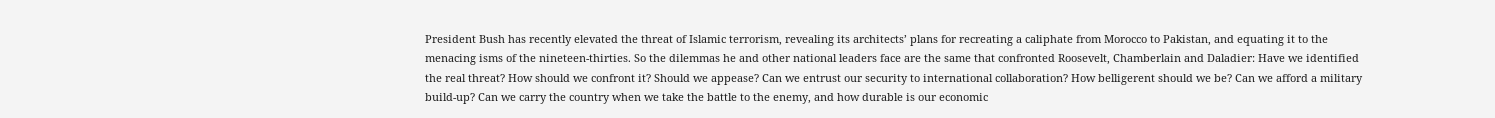President Bush has recently elevated the threat of Islamic terrorism, revealing its architects’ plans for recreating a caliphate from Morocco to Pakistan, and equating it to the menacing isms of the nineteen-thirties. So the dilemmas he and other national leaders face are the same that confronted Roosevelt, Chamberlain and Daladier: Have we identified the real threat? How should we confront it? Should we appease? Can we entrust our security to international collaboration? How belligerent should we be? Can we afford a military build-up? Can we carry the country when we take the battle to the enemy, and how durable is our economic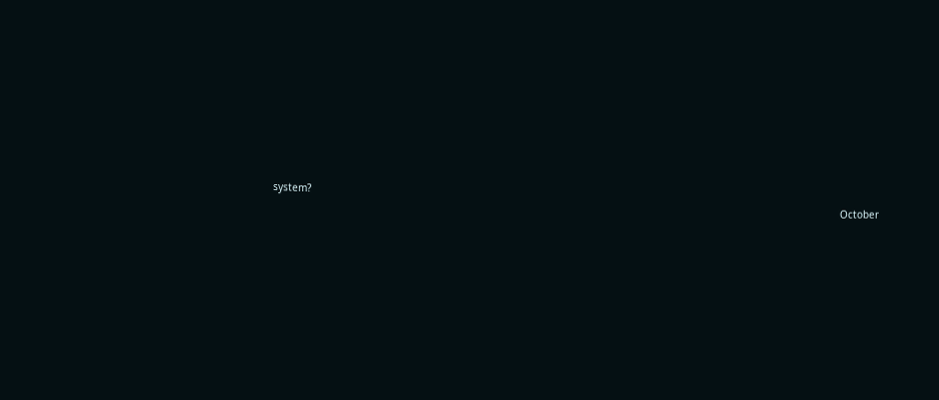system?

                                                                                                                                                                                             October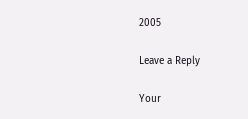2005

Leave a Reply

Your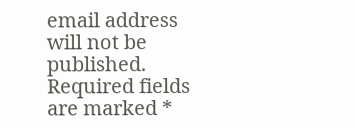email address will not be published. Required fields are marked *